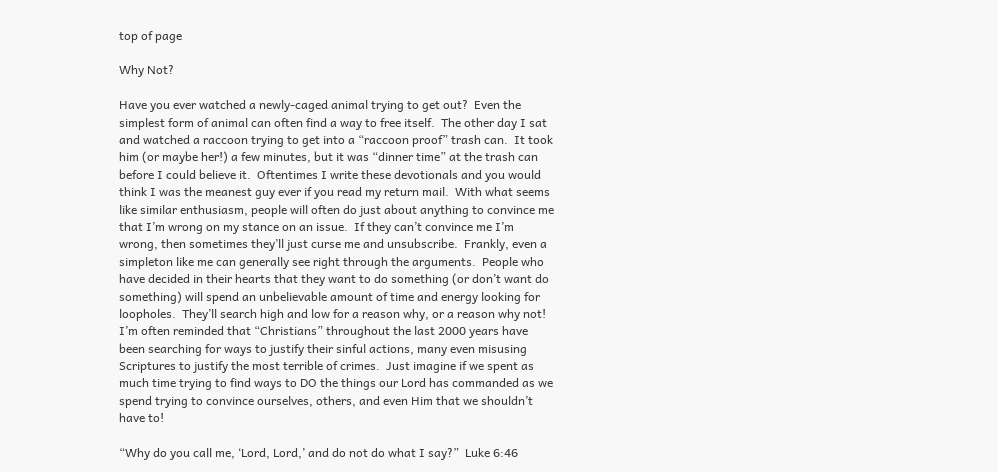top of page

Why Not?

Have you ever watched a newly-caged animal trying to get out?  Even the simplest form of animal can often find a way to free itself.  The other day I sat and watched a raccoon trying to get into a “raccoon proof” trash can.  It took him (or maybe her!) a few minutes, but it was “dinner time” at the trash can before I could believe it.  Oftentimes I write these devotionals and you would think I was the meanest guy ever if you read my return mail.  With what seems like similar enthusiasm, people will often do just about anything to convince me that I’m wrong on my stance on an issue.  If they can’t convince me I’m wrong, then sometimes they’ll just curse me and unsubscribe.  Frankly, even a simpleton like me can generally see right through the arguments.  People who have decided in their hearts that they want to do something (or don’t want do something) will spend an unbelievable amount of time and energy looking for loopholes.  They’ll search high and low for a reason why, or a reason why not!  I’m often reminded that “Christians” throughout the last 2000 years have been searching for ways to justify their sinful actions, many even misusing Scriptures to justify the most terrible of crimes.  Just imagine if we spent as much time trying to find ways to DO the things our Lord has commanded as we spend trying to convince ourselves, others, and even Him that we shouldn’t have to!

“Why do you call me, ‘Lord, Lord,’ and do not do what I say?”  Luke 6:46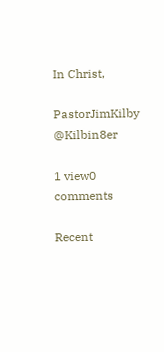In Christ,

PastorJimKilby @Kilbin8er

1 view0 comments

Recent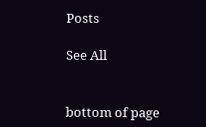Posts

See All


bottom of page